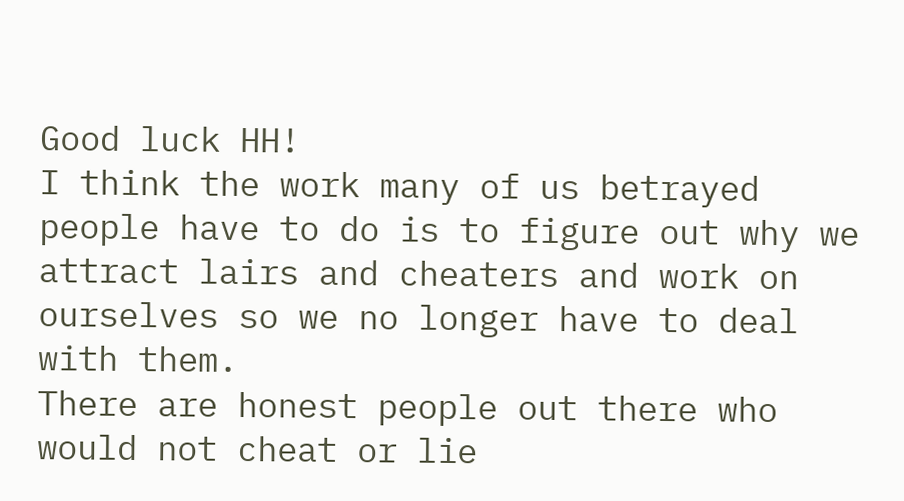Good luck HH!
I think the work many of us betrayed people have to do is to figure out why we attract lairs and cheaters and work on ourselves so we no longer have to deal with them.
There are honest people out there who would not cheat or lie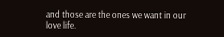and those are the ones we want in our love life.